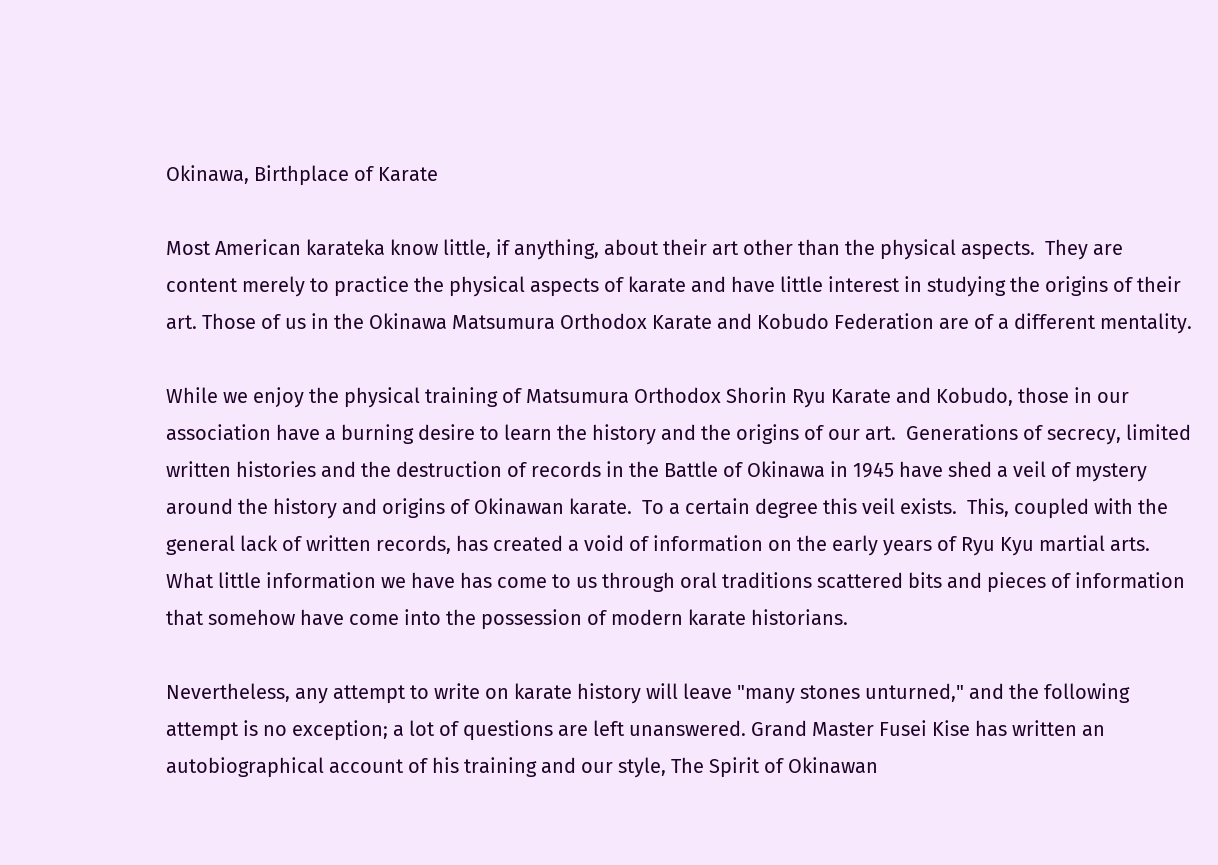Okinawa, Birthplace of Karate

Most American karateka know little, if anything, about their art other than the physical aspects.  They are content merely to practice the physical aspects of karate and have little interest in studying the origins of their art. Those of us in the Okinawa Matsumura Orthodox Karate and Kobudo Federation are of a different mentality.

While we enjoy the physical training of Matsumura Orthodox Shorin Ryu Karate and Kobudo, those in our association have a burning desire to learn the history and the origins of our art.  Generations of secrecy, limited written histories and the destruction of records in the Battle of Okinawa in 1945 have shed a veil of mystery around the history and origins of Okinawan karate.  To a certain degree this veil exists.  This, coupled with the general lack of written records, has created a void of information on the early years of Ryu Kyu martial arts.  What little information we have has come to us through oral traditions scattered bits and pieces of information that somehow have come into the possession of modern karate historians.

Nevertheless, any attempt to write on karate history will leave "many stones unturned," and the following attempt is no exception; a lot of questions are left unanswered. Grand Master Fusei Kise has written an autobiographical account of his training and our style, The Spirit of Okinawan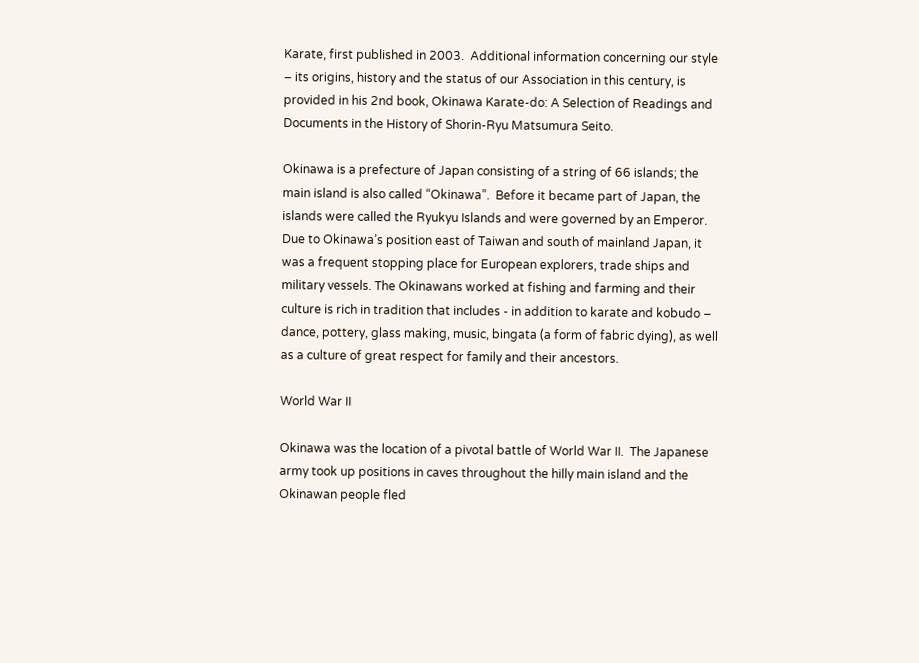Karate, first published in 2003.  Additional information concerning our style – its origins, history and the status of our Association in this century, is provided in his 2nd book, Okinawa Karate-do: A Selection of Readings and Documents in the History of Shorin-Ryu Matsumura Seito.

Okinawa is a prefecture of Japan consisting of a string of 66 islands; the main island is also called “Okinawa”.  Before it became part of Japan, the islands were called the Ryukyu Islands and were governed by an Emperor.  Due to Okinawa’s position east of Taiwan and south of mainland Japan, it was a frequent stopping place for European explorers, trade ships and military vessels. The Okinawans worked at fishing and farming and their culture is rich in tradition that includes - in addition to karate and kobudo – dance, pottery, glass making, music, bingata (a form of fabric dying), as well as a culture of great respect for family and their ancestors.

World War II

Okinawa was the location of a pivotal battle of World War II.  The Japanese army took up positions in caves throughout the hilly main island and the Okinawan people fled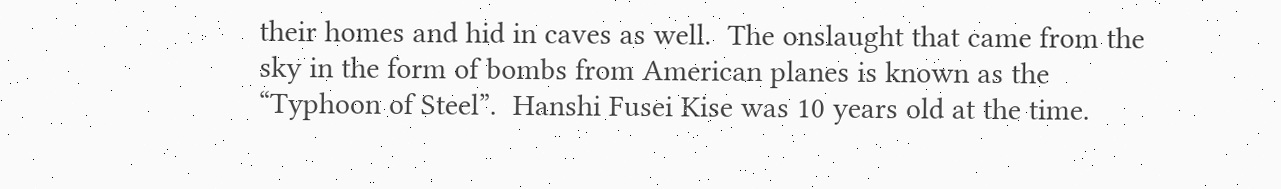their homes and hid in caves as well.  The onslaught that came from the sky in the form of bombs from American planes is known as the “Typhoon of Steel”.  Hanshi Fusei Kise was 10 years old at the time.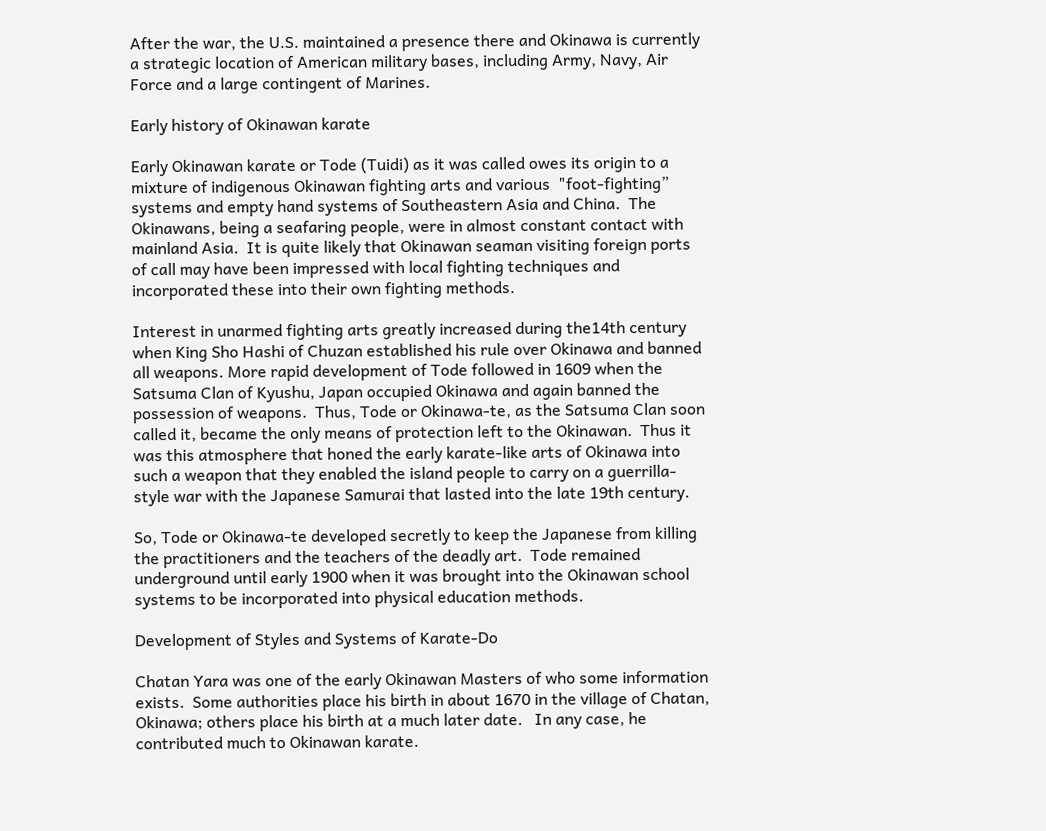After the war, the U.S. maintained a presence there and Okinawa is currently a strategic location of American military bases, including Army, Navy, Air Force and a large contingent of Marines.

Early history of Okinawan karate

Early Okinawan karate or Tode (Tuidi) as it was called owes its origin to a mixture of indigenous Okinawan fighting arts and various  "foot-fighting” systems and empty hand systems of Southeastern Asia and China.  The Okinawans, being a seafaring people, were in almost constant contact with mainland Asia.  It is quite likely that Okinawan seaman visiting foreign ports of call may have been impressed with local fighting techniques and incorporated these into their own fighting methods.

Interest in unarmed fighting arts greatly increased during the14th century when King Sho Hashi of Chuzan established his rule over Okinawa and banned all weapons. More rapid development of Tode followed in 1609 when the Satsuma Clan of Kyushu, Japan occupied Okinawa and again banned the possession of weapons.  Thus, Tode or Okinawa-te, as the Satsuma Clan soon called it, became the only means of protection left to the Okinawan.  Thus it was this atmosphere that honed the early karate-like arts of Okinawa into such a weapon that they enabled the island people to carry on a guerrilla- style war with the Japanese Samurai that lasted into the late 19th century.

So, Tode or Okinawa-te developed secretly to keep the Japanese from killing the practitioners and the teachers of the deadly art.  Tode remained underground until early 1900 when it was brought into the Okinawan school systems to be incorporated into physical education methods.

Development of Styles and Systems of Karate-Do

Chatan Yara was one of the early Okinawan Masters of who some information exists.  Some authorities place his birth in about 1670 in the village of Chatan, Okinawa; others place his birth at a much later date.   In any case, he contributed much to Okinawan karate.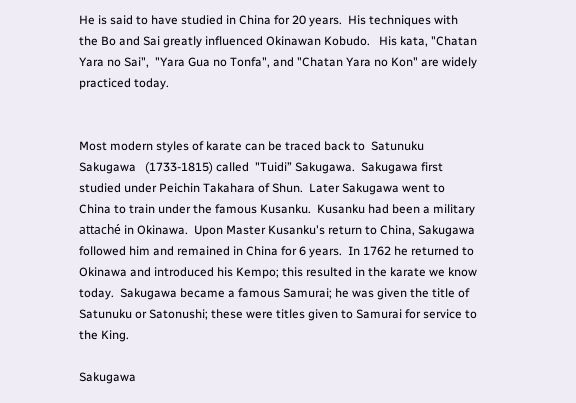He is said to have studied in China for 20 years.  His techniques with the Bo and Sai greatly influenced Okinawan Kobudo.   His kata, "Chatan Yara no Sai",  "Yara Gua no Tonfa", and "Chatan Yara no Kon" are widely practiced today.


Most modern styles of karate can be traced back to  Satunuku Sakugawa   (1733-1815) called  "Tuidi” Sakugawa.  Sakugawa first studied under Peichin Takahara of Shun.  Later Sakugawa went to China to train under the famous Kusanku.  Kusanku had been a military attaché in Okinawa.  Upon Master Kusanku's return to China, Sakugawa followed him and remained in China for 6 years.  In 1762 he returned to Okinawa and introduced his Kempo; this resulted in the karate we know today.  Sakugawa became a famous Samurai; he was given the title of Satunuku or Satonushi; these were titles given to Samurai for service to the King.

Sakugawa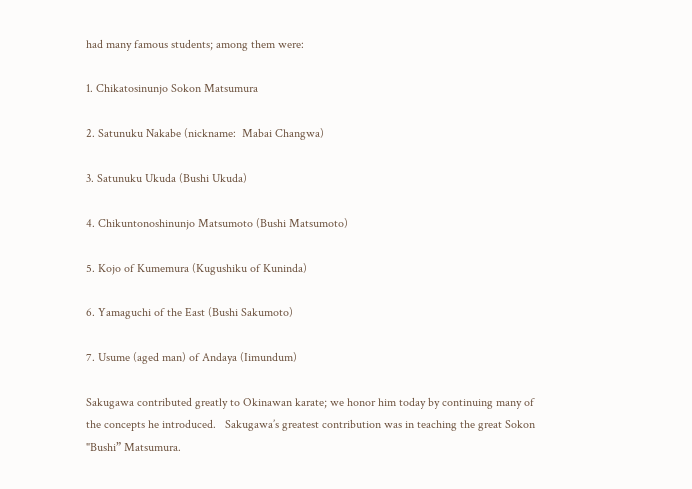had many famous students; among them were:

1. Chikatosinunjo Sokon Matsumura

2. Satunuku Nakabe (nickname:  Mabai Changwa)

3. Satunuku Ukuda (Bushi Ukuda)

4. Chikuntonoshinunjo Matsumoto (Bushi Matsumoto)

5. Kojo of Kumemura (Kugushiku of Kuninda)

6. Yamaguchi of the East (Bushi Sakumoto)

7. Usume (aged man) of Andaya (Iimundum)

Sakugawa contributed greatly to Okinawan karate; we honor him today by continuing many of the concepts he introduced.   Sakugawa’s greatest contribution was in teaching the great Sokon "Bushi” Matsumura.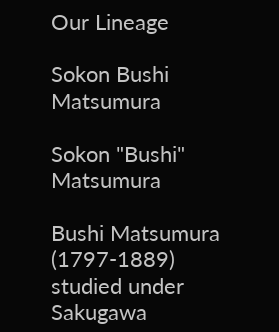Our Lineage

Sokon Bushi Matsumura

Sokon "Bushi" Matsumura

Bushi Matsumura (1797-1889) studied under Sakugawa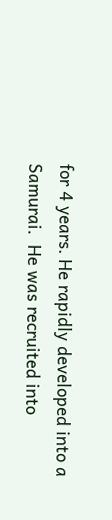for 4 years. He rapidly developed into a Samurai.  He was recruited into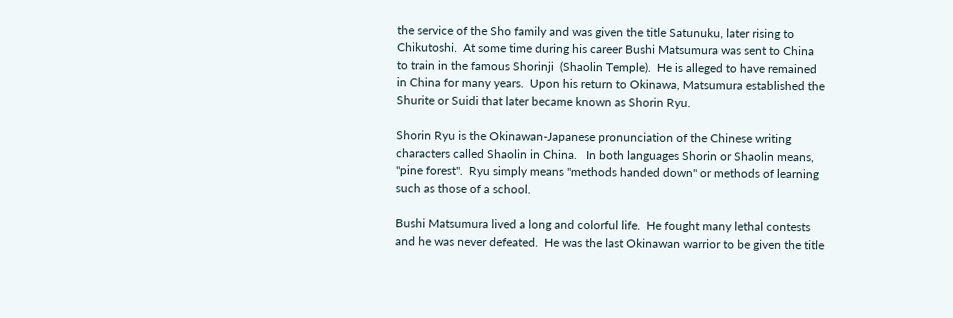the service of the Sho family and was given the title Satunuku, later rising to Chikutoshi.  At some time during his career Bushi Matsumura was sent to China to train in the famous Shorinji  (Shaolin Temple).  He is alleged to have remained in China for many years.  Upon his return to Okinawa, Matsumura established the Shurite or Suidi that later became known as Shorin Ryu.

Shorin Ryu is the Okinawan-Japanese pronunciation of the Chinese writing characters called Shaolin in China.   In both languages Shorin or Shaolin means, "pine forest".  Ryu simply means "methods handed down" or methods of learning such as those of a school.

Bushi Matsumura lived a long and colorful life.  He fought many lethal contests and he was never defeated.  He was the last Okinawan warrior to be given the title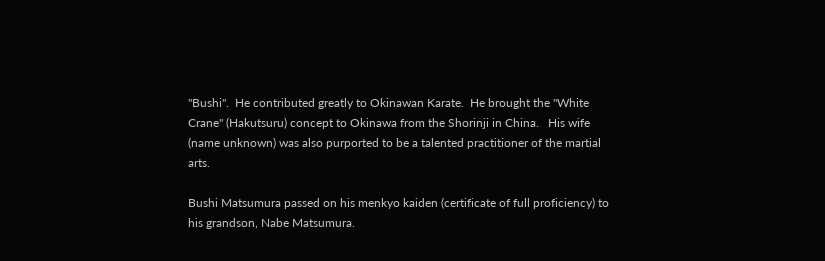"Bushi".  He contributed greatly to Okinawan Karate.  He brought the "White Crane" (Hakutsuru) concept to Okinawa from the Shorinji in China.   His wife (name unknown) was also purported to be a talented practitioner of the martial arts.

Bushi Matsumura passed on his menkyo kaiden (certificate of full proficiency) to his grandson, Nabe Matsumura.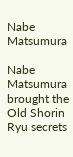Nabe Matsumura

Nabe Matsumura brought the Old Shorin Ryu secrets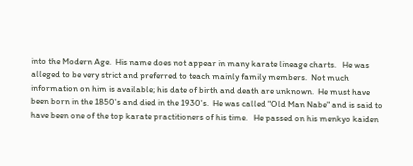into the Modern Age.  His name does not appear in many karate lineage charts.   He was alleged to be very strict and preferred to teach mainly family members.  Not much information on him is available; his date of birth and death are unknown.  He must have been born in the 1850's and died in the 1930's.  He was called "Old Man Nabe" and is said to have been one of the top karate practitioners of his time.   He passed on his menkyo kaiden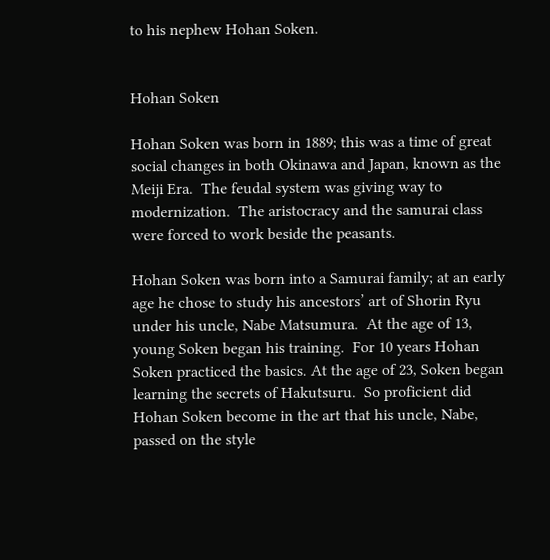to his nephew Hohan Soken.


Hohan Soken

Hohan Soken was born in 1889; this was a time of great social changes in both Okinawa and Japan, known as the Meiji Era.  The feudal system was giving way to modernization.  The aristocracy and the samurai class were forced to work beside the peasants.

Hohan Soken was born into a Samurai family; at an early age he chose to study his ancestors’ art of Shorin Ryu under his uncle, Nabe Matsumura.  At the age of 13, young Soken began his training.  For 10 years Hohan Soken practiced the basics. At the age of 23, Soken began learning the secrets of Hakutsuru.  So proficient did Hohan Soken become in the art that his uncle, Nabe, passed on the style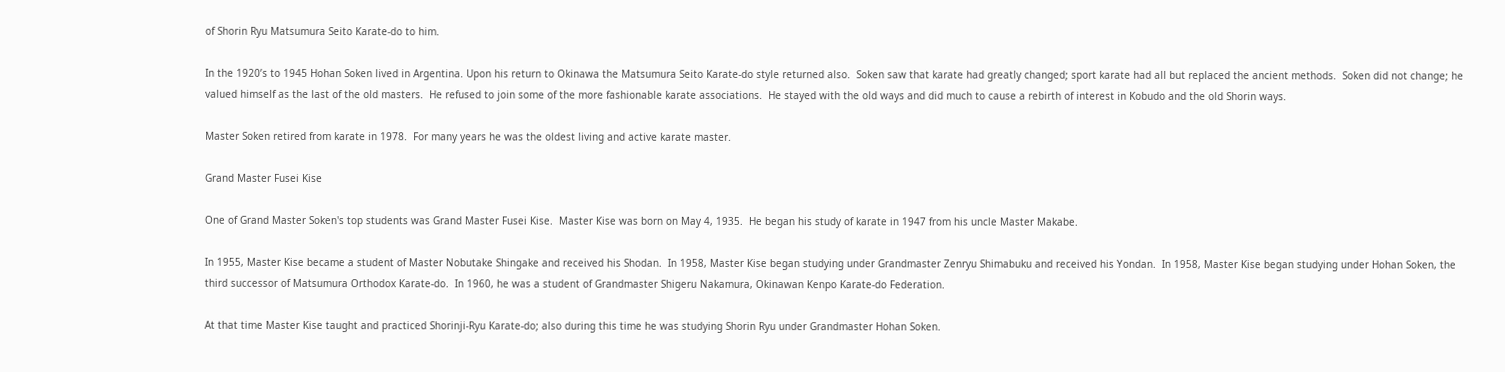of Shorin Ryu Matsumura Seito Karate-do to him.

In the 1920’s to 1945 Hohan Soken lived in Argentina. Upon his return to Okinawa the Matsumura Seito Karate-do style returned also.  Soken saw that karate had greatly changed; sport karate had all but replaced the ancient methods.  Soken did not change; he valued himself as the last of the old masters.  He refused to join some of the more fashionable karate associations.  He stayed with the old ways and did much to cause a rebirth of interest in Kobudo and the old Shorin ways.

Master Soken retired from karate in 1978.  For many years he was the oldest living and active karate master.

Grand Master Fusei Kise

One of Grand Master Soken's top students was Grand Master Fusei Kise.  Master Kise was born on May 4, 1935.  He began his study of karate in 1947 from his uncle Master Makabe.

In 1955, Master Kise became a student of Master Nobutake Shingake and received his Shodan.  In 1958, Master Kise began studying under Grandmaster Zenryu Shimabuku and received his Yondan.  In 1958, Master Kise began studying under Hohan Soken, the third successor of Matsumura Orthodox Karate-do.  In 1960, he was a student of Grandmaster Shigeru Nakamura, Okinawan Kenpo Karate-do Federation.

At that time Master Kise taught and practiced Shorinji-Ryu Karate-do; also during this time he was studying Shorin Ryu under Grandmaster Hohan Soken.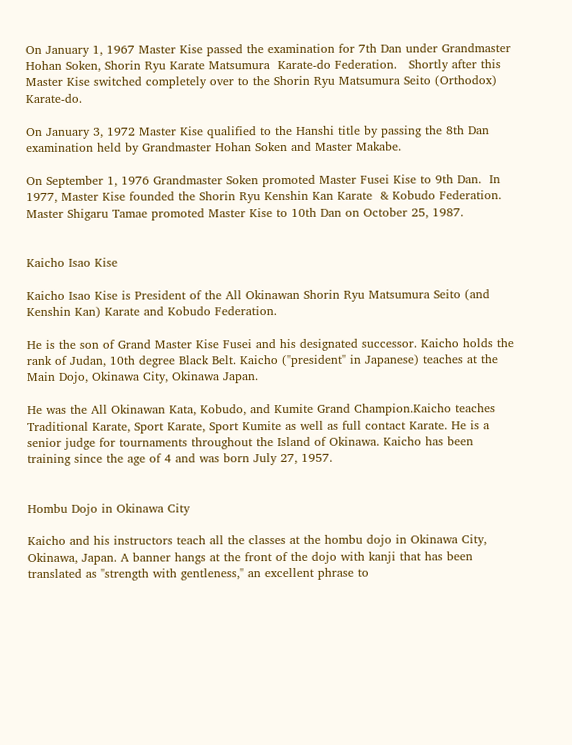On January 1, 1967 Master Kise passed the examination for 7th Dan under Grandmaster Hohan Soken, Shorin Ryu Karate Matsumura  Karate-do Federation.   Shortly after this Master Kise switched completely over to the Shorin Ryu Matsumura Seito (Orthodox) Karate-do.

On January 3, 1972 Master Kise qualified to the Hanshi title by passing the 8th Dan examination held by Grandmaster Hohan Soken and Master Makabe.

On September 1, 1976 Grandmaster Soken promoted Master Fusei Kise to 9th Dan.  In 1977, Master Kise founded the Shorin Ryu Kenshin Kan Karate  & Kobudo Federation.  Master Shigaru Tamae promoted Master Kise to 10th Dan on October 25, 1987.


Kaicho Isao Kise

Kaicho Isao Kise is President of the All Okinawan Shorin Ryu Matsumura Seito (and Kenshin Kan) Karate and Kobudo Federation.

He is the son of Grand Master Kise Fusei and his designated successor. Kaicho holds the rank of Judan, 10th degree Black Belt. Kaicho ("president" in Japanese) teaches at the Main Dojo, Okinawa City, Okinawa Japan.

He was the All Okinawan Kata, Kobudo, and Kumite Grand Champion.Kaicho teaches Traditional Karate, Sport Karate, Sport Kumite as well as full contact Karate. He is a senior judge for tournaments throughout the Island of Okinawa. Kaicho has been training since the age of 4 and was born July 27, 1957.


Hombu Dojo in Okinawa City

Kaicho and his instructors teach all the classes at the hombu dojo in Okinawa City, Okinawa, Japan. A banner hangs at the front of the dojo with kanji that has been translated as "strength with gentleness," an excellent phrase to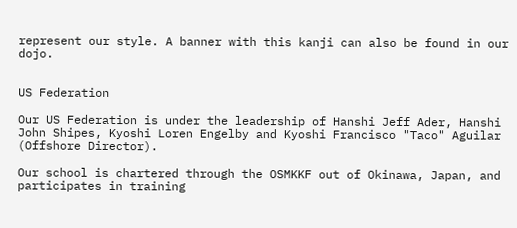represent our style. A banner with this kanji can also be found in our dojo.


US Federation

Our US Federation is under the leadership of Hanshi Jeff Ader, Hanshi John Shipes, Kyoshi Loren Engelby and Kyoshi Francisco "Taco" Aguilar (Offshore Director).

Our school is chartered through the OSMKKF out of Okinawa, Japan, and participates in training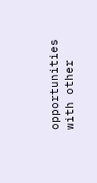opportunities with other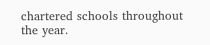chartered schools throughout the year.